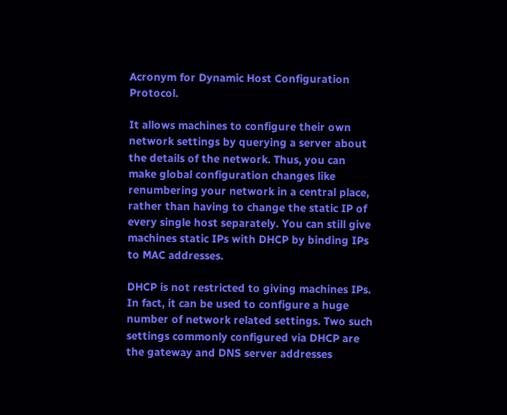Acronym for Dynamic Host Configuration Protocol.

It allows machines to configure their own network settings by querying a server about the details of the network. Thus, you can make global configuration changes like renumbering your network in a central place, rather than having to change the static IP of every single host separately. You can still give machines static IPs with DHCP by binding IPs to MAC addresses.

DHCP is not restricted to giving machines IPs. In fact, it can be used to configure a huge number of network related settings. Two such settings commonly configured via DHCP are the gateway and DNS server addresses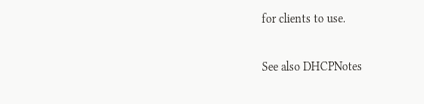for clients to use.

See also DHCPNotes